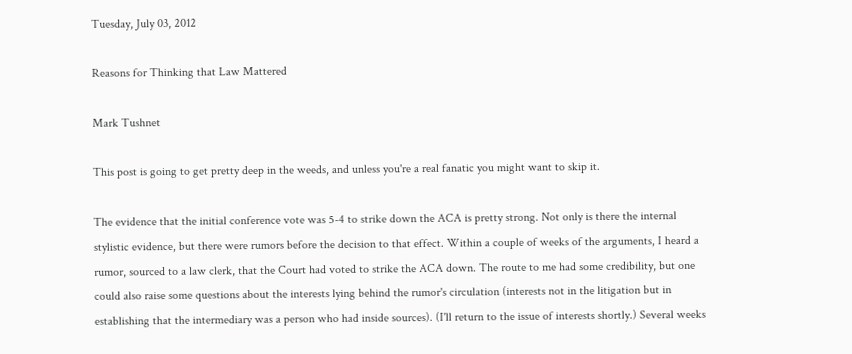Tuesday, July 03, 2012

Reasons for Thinking that Law Mattered

Mark Tushnet

This post is going to get pretty deep in the weeds, and unless you're a real fanatic you might want to skip it.

The evidence that the initial conference vote was 5-4 to strike down the ACA is pretty strong. Not only is there the internal stylistic evidence, but there were rumors before the decision to that effect. Within a couple of weeks of the arguments, I heard a rumor, sourced to a law clerk, that the Court had voted to strike the ACA down. The route to me had some credibility, but one could also raise some questions about the interests lying behind the rumor's circulation (interests not in the litigation but in establishing that the intermediary was a person who had inside sources). (I'll return to the issue of interests shortly.) Several weeks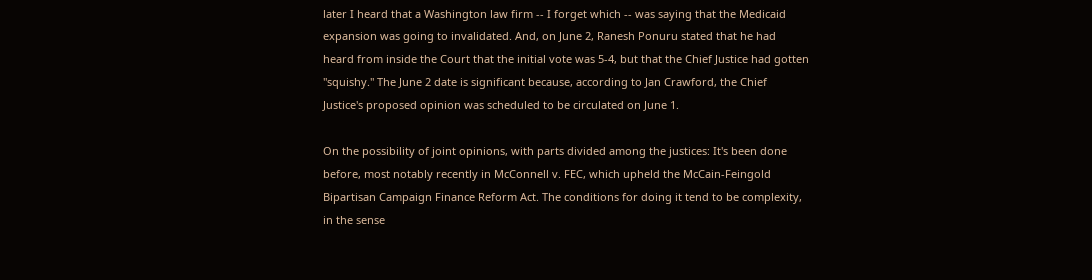later I heard that a Washington law firm -- I forget which -- was saying that the Medicaid expansion was going to invalidated. And, on June 2, Ranesh Ponuru stated that he had heard from inside the Court that the initial vote was 5-4, but that the Chief Justice had gotten "squishy." The June 2 date is significant because, according to Jan Crawford, the Chief Justice's proposed opinion was scheduled to be circulated on June 1.

On the possibility of joint opinions, with parts divided among the justices: It's been done before, most notably recently in McConnell v. FEC, which upheld the McCain-Feingold Bipartisan Campaign Finance Reform Act. The conditions for doing it tend to be complexity, in the sense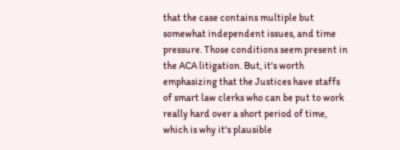that the case contains multiple but somewhat independent issues, and time pressure. Those conditions seem present in the ACA litigation. But, it's worth emphasizing that the Justices have staffs of smart law clerks who can be put to work really hard over a short period of time, which is why it's plausible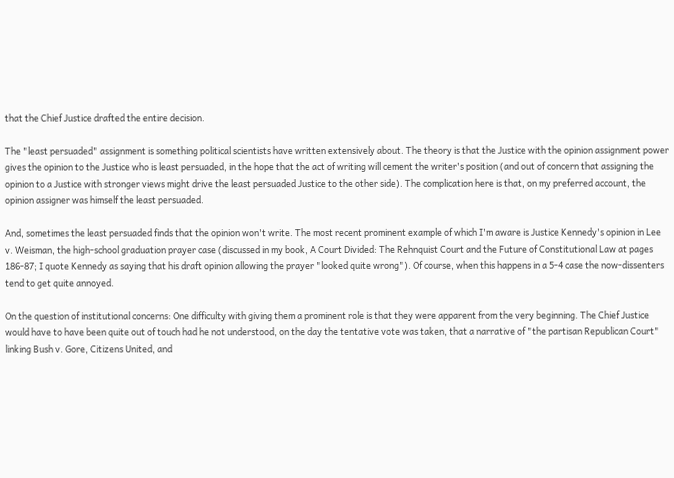that the Chief Justice drafted the entire decision.

The "least persuaded" assignment is something political scientists have written extensively about. The theory is that the Justice with the opinion assignment power gives the opinion to the Justice who is least persuaded, in the hope that the act of writing will cement the writer's position (and out of concern that assigning the opinion to a Justice with stronger views might drive the least persuaded Justice to the other side). The complication here is that, on my preferred account, the opinion assigner was himself the least persuaded.

And, sometimes the least persuaded finds that the opinion won't write. The most recent prominent example of which I'm aware is Justice Kennedy's opinion in Lee v. Weisman, the high-school graduation prayer case (discussed in my book, A Court Divided: The Rehnquist Court and the Future of Constitutional Law at pages 186-87; I quote Kennedy as saying that his draft opinion allowing the prayer "looked quite wrong"). Of course, when this happens in a 5-4 case the now-dissenters tend to get quite annoyed.

On the question of institutional concerns: One difficulty with giving them a prominent role is that they were apparent from the very beginning. The Chief Justice would have to have been quite out of touch had he not understood, on the day the tentative vote was taken, that a narrative of "the partisan Republican Court" linking Bush v. Gore, Citizens United, and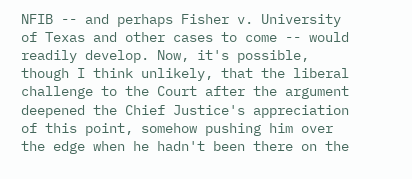NFIB -- and perhaps Fisher v. University of Texas and other cases to come -- would readily develop. Now, it's possible, though I think unlikely, that the liberal challenge to the Court after the argument deepened the Chief Justice's appreciation of this point, somehow pushing him over the edge when he hadn't been there on the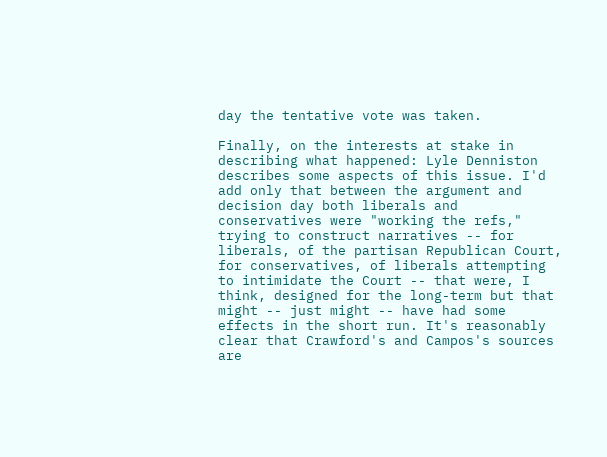day the tentative vote was taken.

Finally, on the interests at stake in describing what happened: Lyle Denniston describes some aspects of this issue. I'd add only that between the argument and decision day both liberals and conservatives were "working the refs," trying to construct narratives -- for liberals, of the partisan Republican Court, for conservatives, of liberals attempting to intimidate the Court -- that were, I think, designed for the long-term but that might -- just might -- have had some effects in the short run. It's reasonably clear that Crawford's and Campos's sources are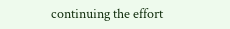continuing the effort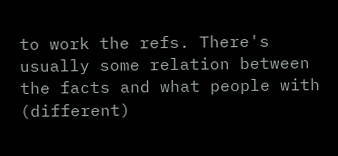to work the refs. There's usually some relation between the facts and what people with (different)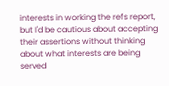interests in working the refs report, but I'd be cautious about accepting their assertions without thinking about what interests are being served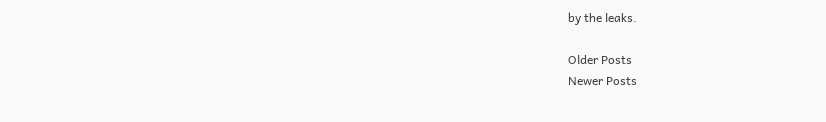by the leaks.

Older Posts
Newer Posts